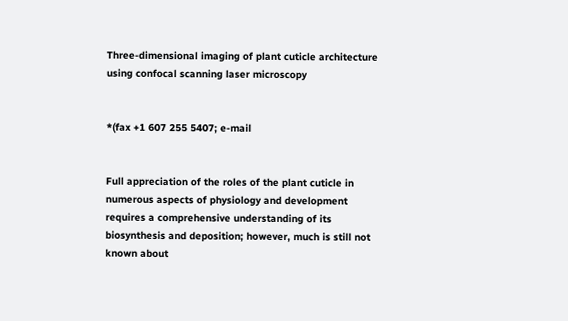Three-dimensional imaging of plant cuticle architecture using confocal scanning laser microscopy


*(fax +1 607 255 5407; e-mail


Full appreciation of the roles of the plant cuticle in numerous aspects of physiology and development requires a comprehensive understanding of its biosynthesis and deposition; however, much is still not known about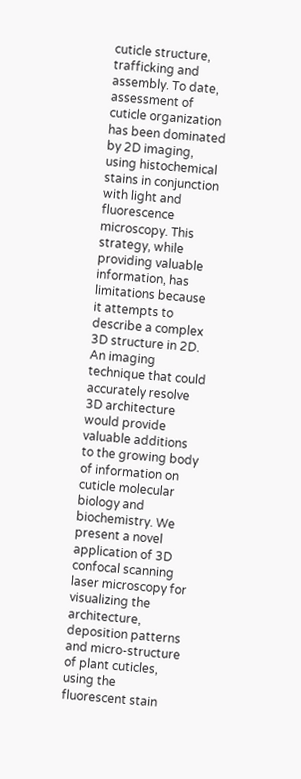cuticle structure, trafficking and assembly. To date, assessment of cuticle organization has been dominated by 2D imaging, using histochemical stains in conjunction with light and fluorescence microscopy. This strategy, while providing valuable information, has limitations because it attempts to describe a complex 3D structure in 2D. An imaging technique that could accurately resolve 3D architecture would provide valuable additions to the growing body of information on cuticle molecular biology and biochemistry. We present a novel application of 3D confocal scanning laser microscopy for visualizing the architecture, deposition patterns and micro-structure of plant cuticles, using the fluorescent stain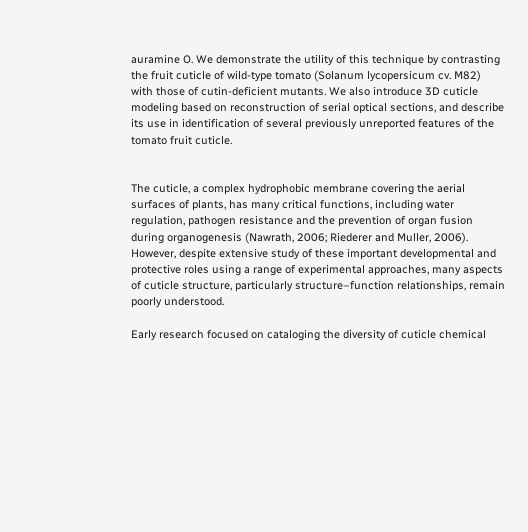auramine O. We demonstrate the utility of this technique by contrasting the fruit cuticle of wild-type tomato (Solanum lycopersicum cv. M82) with those of cutin-deficient mutants. We also introduce 3D cuticle modeling based on reconstruction of serial optical sections, and describe its use in identification of several previously unreported features of the tomato fruit cuticle.


The cuticle, a complex hydrophobic membrane covering the aerial surfaces of plants, has many critical functions, including water regulation, pathogen resistance and the prevention of organ fusion during organogenesis (Nawrath, 2006; Riederer and Muller, 2006). However, despite extensive study of these important developmental and protective roles using a range of experimental approaches, many aspects of cuticle structure, particularly structure–function relationships, remain poorly understood.

Early research focused on cataloging the diversity of cuticle chemical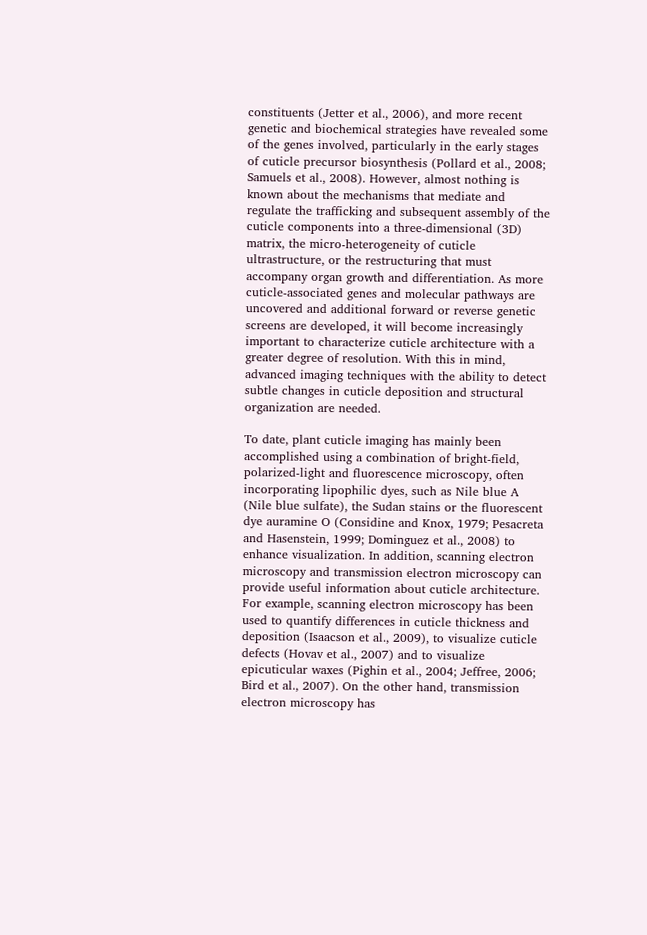constituents (Jetter et al., 2006), and more recent genetic and biochemical strategies have revealed some of the genes involved, particularly in the early stages of cuticle precursor biosynthesis (Pollard et al., 2008; Samuels et al., 2008). However, almost nothing is known about the mechanisms that mediate and regulate the trafficking and subsequent assembly of the cuticle components into a three-dimensional (3D) matrix, the micro-heterogeneity of cuticle ultrastructure, or the restructuring that must accompany organ growth and differentiation. As more cuticle-associated genes and molecular pathways are uncovered and additional forward or reverse genetic screens are developed, it will become increasingly important to characterize cuticle architecture with a greater degree of resolution. With this in mind, advanced imaging techniques with the ability to detect subtle changes in cuticle deposition and structural organization are needed.

To date, plant cuticle imaging has mainly been accomplished using a combination of bright-field, polarized-light and fluorescence microscopy, often incorporating lipophilic dyes, such as Nile blue A (Nile blue sulfate), the Sudan stains or the fluorescent dye auramine O (Considine and Knox, 1979; Pesacreta and Hasenstein, 1999; Dominguez et al., 2008) to enhance visualization. In addition, scanning electron microscopy and transmission electron microscopy can provide useful information about cuticle architecture. For example, scanning electron microscopy has been used to quantify differences in cuticle thickness and deposition (Isaacson et al., 2009), to visualize cuticle defects (Hovav et al., 2007) and to visualize epicuticular waxes (Pighin et al., 2004; Jeffree, 2006; Bird et al., 2007). On the other hand, transmission electron microscopy has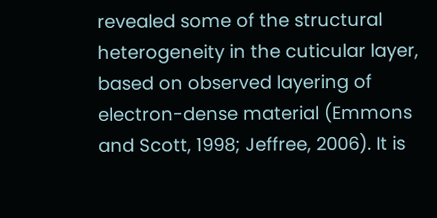revealed some of the structural heterogeneity in the cuticular layer, based on observed layering of electron-dense material (Emmons and Scott, 1998; Jeffree, 2006). It is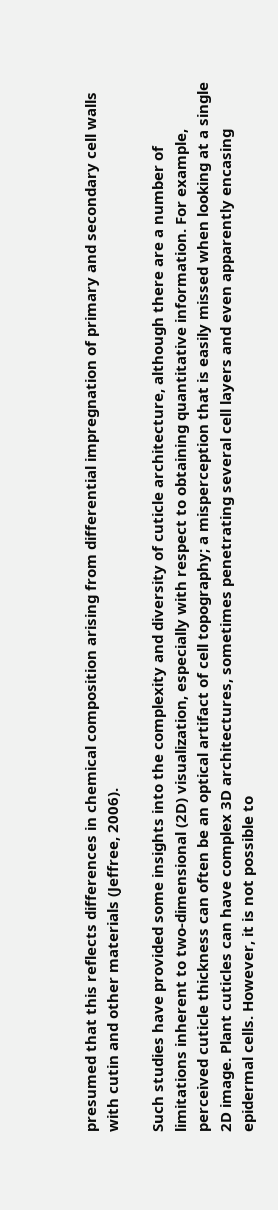presumed that this reflects differences in chemical composition arising from differential impregnation of primary and secondary cell walls with cutin and other materials (Jeffree, 2006).

Such studies have provided some insights into the complexity and diversity of cuticle architecture, although there are a number of limitations inherent to two-dimensional (2D) visualization, especially with respect to obtaining quantitative information. For example, perceived cuticle thickness can often be an optical artifact of cell topography; a misperception that is easily missed when looking at a single 2D image. Plant cuticles can have complex 3D architectures, sometimes penetrating several cell layers and even apparently encasing epidermal cells. However, it is not possible to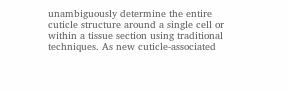unambiguously determine the entire cuticle structure around a single cell or within a tissue section using traditional techniques. As new cuticle-associated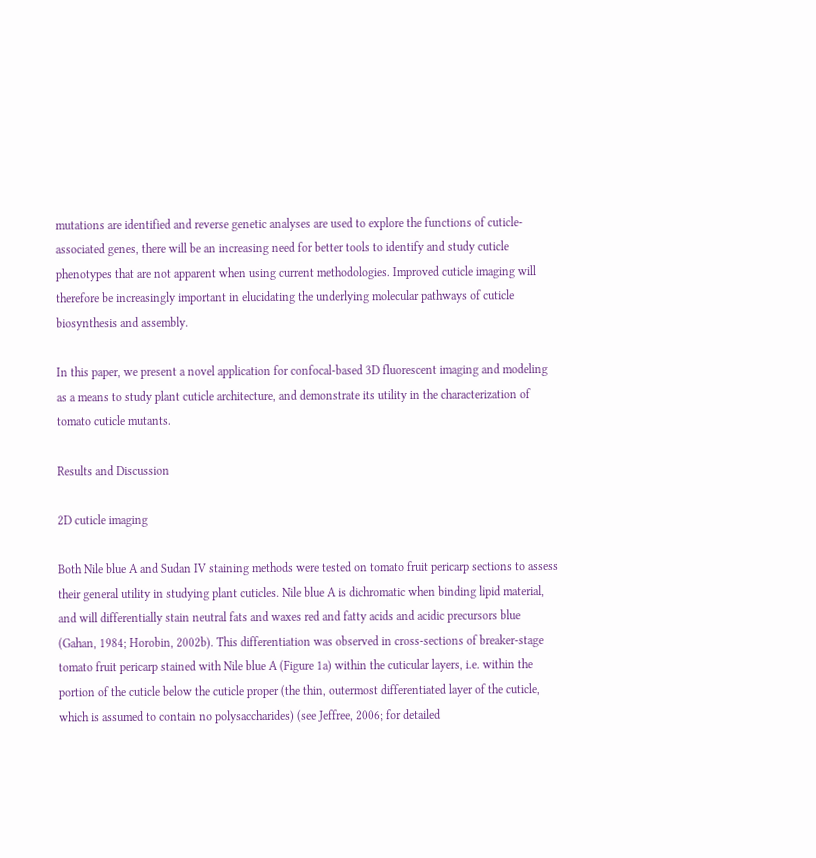mutations are identified and reverse genetic analyses are used to explore the functions of cuticle-associated genes, there will be an increasing need for better tools to identify and study cuticle phenotypes that are not apparent when using current methodologies. Improved cuticle imaging will therefore be increasingly important in elucidating the underlying molecular pathways of cuticle biosynthesis and assembly.

In this paper, we present a novel application for confocal-based 3D fluorescent imaging and modeling as a means to study plant cuticle architecture, and demonstrate its utility in the characterization of tomato cuticle mutants.

Results and Discussion

2D cuticle imaging

Both Nile blue A and Sudan IV staining methods were tested on tomato fruit pericarp sections to assess their general utility in studying plant cuticles. Nile blue A is dichromatic when binding lipid material, and will differentially stain neutral fats and waxes red and fatty acids and acidic precursors blue (Gahan, 1984; Horobin, 2002b). This differentiation was observed in cross-sections of breaker-stage tomato fruit pericarp stained with Nile blue A (Figure 1a) within the cuticular layers, i.e. within the portion of the cuticle below the cuticle proper (the thin, outermost differentiated layer of the cuticle, which is assumed to contain no polysaccharides) (see Jeffree, 2006; for detailed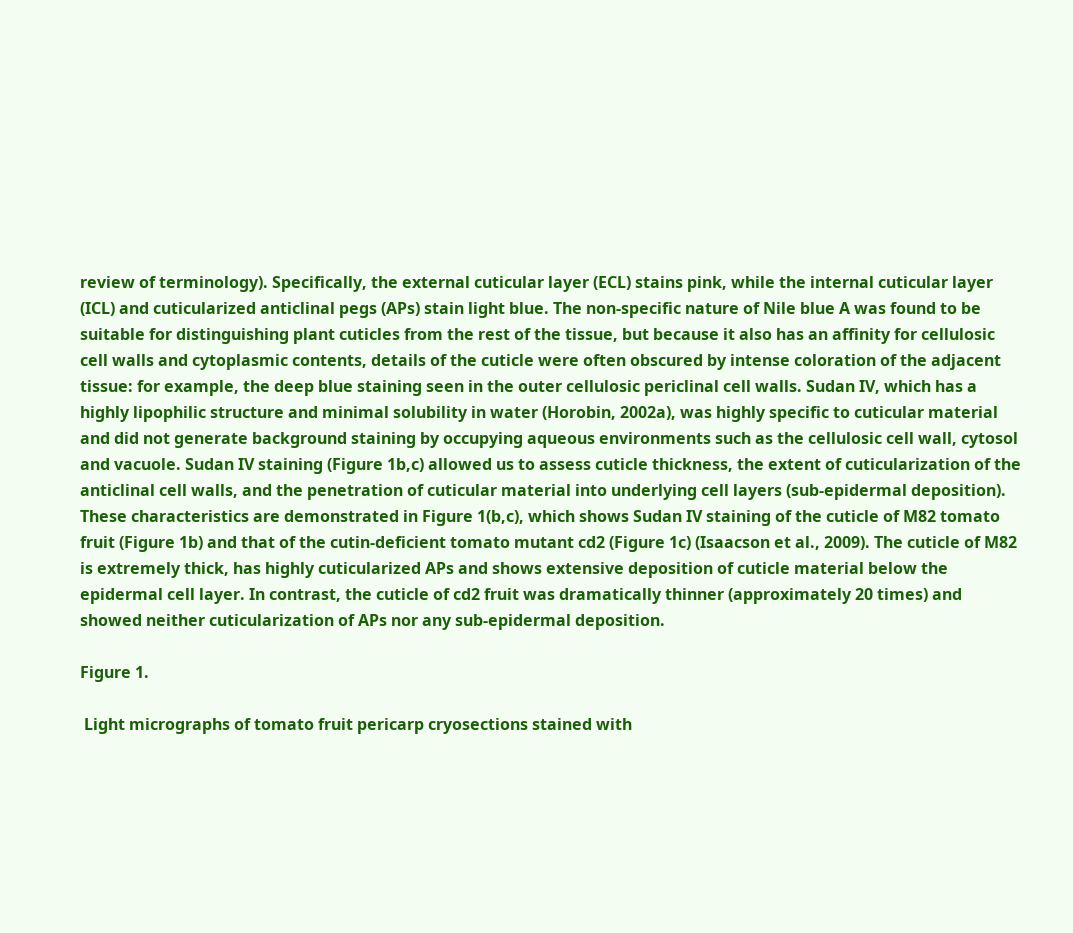review of terminology). Specifically, the external cuticular layer (ECL) stains pink, while the internal cuticular layer (ICL) and cuticularized anticlinal pegs (APs) stain light blue. The non-specific nature of Nile blue A was found to be suitable for distinguishing plant cuticles from the rest of the tissue, but because it also has an affinity for cellulosic cell walls and cytoplasmic contents, details of the cuticle were often obscured by intense coloration of the adjacent tissue: for example, the deep blue staining seen in the outer cellulosic periclinal cell walls. Sudan IV, which has a highly lipophilic structure and minimal solubility in water (Horobin, 2002a), was highly specific to cuticular material and did not generate background staining by occupying aqueous environments such as the cellulosic cell wall, cytosol and vacuole. Sudan IV staining (Figure 1b,c) allowed us to assess cuticle thickness, the extent of cuticularization of the anticlinal cell walls, and the penetration of cuticular material into underlying cell layers (sub-epidermal deposition). These characteristics are demonstrated in Figure 1(b,c), which shows Sudan IV staining of the cuticle of M82 tomato fruit (Figure 1b) and that of the cutin-deficient tomato mutant cd2 (Figure 1c) (Isaacson et al., 2009). The cuticle of M82 is extremely thick, has highly cuticularized APs and shows extensive deposition of cuticle material below the epidermal cell layer. In contrast, the cuticle of cd2 fruit was dramatically thinner (approximately 20 times) and showed neither cuticularization of APs nor any sub-epidermal deposition.

Figure 1.

 Light micrographs of tomato fruit pericarp cryosections stained with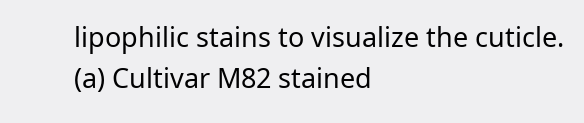lipophilic stains to visualize the cuticle.
(a) Cultivar M82 stained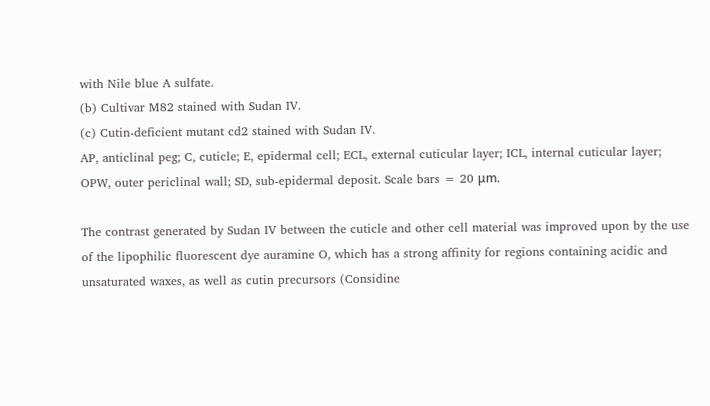with Nile blue A sulfate.
(b) Cultivar M82 stained with Sudan IV.
(c) Cutin-deficient mutant cd2 stained with Sudan IV.
AP, anticlinal peg; C, cuticle; E, epidermal cell; ECL, external cuticular layer; ICL, internal cuticular layer; OPW, outer periclinal wall; SD, sub-epidermal deposit. Scale bars = 20 μm.

The contrast generated by Sudan IV between the cuticle and other cell material was improved upon by the use of the lipophilic fluorescent dye auramine O, which has a strong affinity for regions containing acidic and unsaturated waxes, as well as cutin precursors (Considine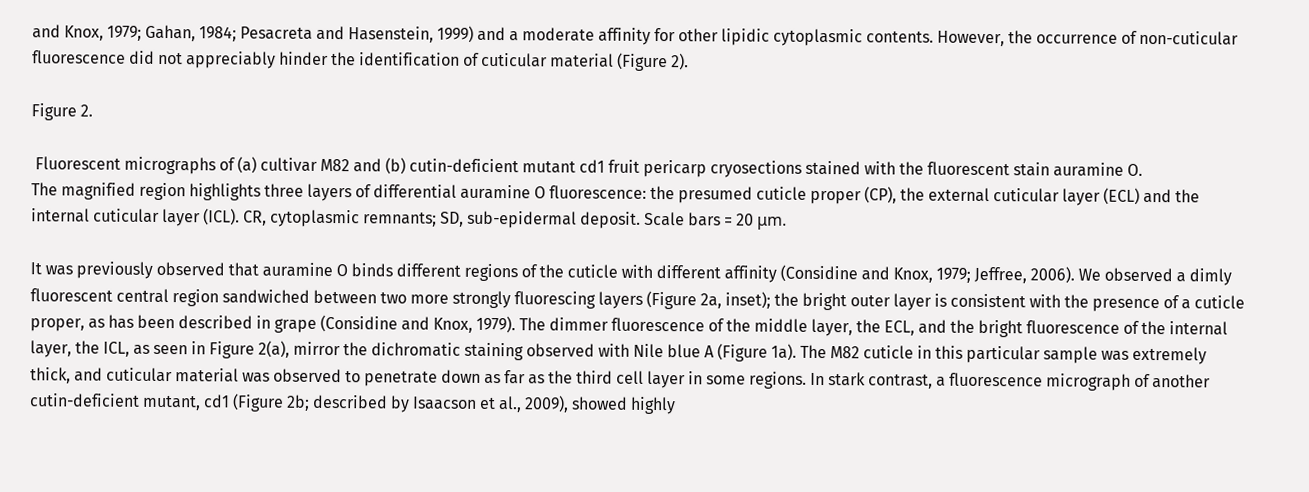and Knox, 1979; Gahan, 1984; Pesacreta and Hasenstein, 1999) and a moderate affinity for other lipidic cytoplasmic contents. However, the occurrence of non-cuticular fluorescence did not appreciably hinder the identification of cuticular material (Figure 2).

Figure 2.

 Fluorescent micrographs of (a) cultivar M82 and (b) cutin-deficient mutant cd1 fruit pericarp cryosections stained with the fluorescent stain auramine O.
The magnified region highlights three layers of differential auramine O fluorescence: the presumed cuticle proper (CP), the external cuticular layer (ECL) and the internal cuticular layer (ICL). CR, cytoplasmic remnants; SD, sub-epidermal deposit. Scale bars = 20 μm.

It was previously observed that auramine O binds different regions of the cuticle with different affinity (Considine and Knox, 1979; Jeffree, 2006). We observed a dimly fluorescent central region sandwiched between two more strongly fluorescing layers (Figure 2a, inset); the bright outer layer is consistent with the presence of a cuticle proper, as has been described in grape (Considine and Knox, 1979). The dimmer fluorescence of the middle layer, the ECL, and the bright fluorescence of the internal layer, the ICL, as seen in Figure 2(a), mirror the dichromatic staining observed with Nile blue A (Figure 1a). The M82 cuticle in this particular sample was extremely thick, and cuticular material was observed to penetrate down as far as the third cell layer in some regions. In stark contrast, a fluorescence micrograph of another cutin-deficient mutant, cd1 (Figure 2b; described by Isaacson et al., 2009), showed highly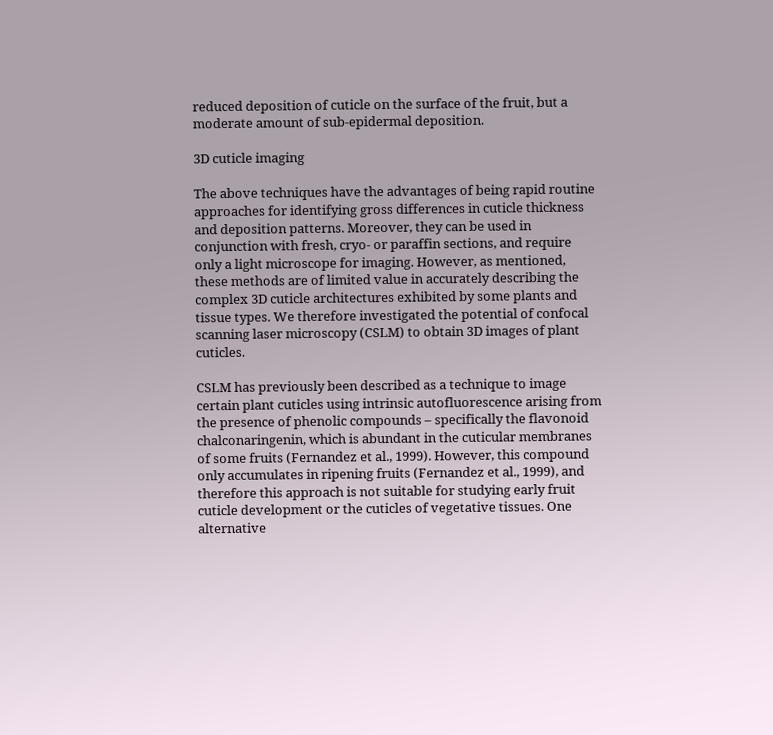reduced deposition of cuticle on the surface of the fruit, but a moderate amount of sub-epidermal deposition.

3D cuticle imaging

The above techniques have the advantages of being rapid routine approaches for identifying gross differences in cuticle thickness and deposition patterns. Moreover, they can be used in conjunction with fresh, cryo- or paraffin sections, and require only a light microscope for imaging. However, as mentioned, these methods are of limited value in accurately describing the complex 3D cuticle architectures exhibited by some plants and tissue types. We therefore investigated the potential of confocal scanning laser microscopy (CSLM) to obtain 3D images of plant cuticles.

CSLM has previously been described as a technique to image certain plant cuticles using intrinsic autofluorescence arising from the presence of phenolic compounds – specifically the flavonoid chalconaringenin, which is abundant in the cuticular membranes of some fruits (Fernandez et al., 1999). However, this compound only accumulates in ripening fruits (Fernandez et al., 1999), and therefore this approach is not suitable for studying early fruit cuticle development or the cuticles of vegetative tissues. One alternative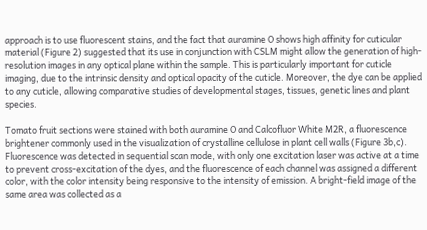approach is to use fluorescent stains, and the fact that auramine O shows high affinity for cuticular material (Figure 2) suggested that its use in conjunction with CSLM might allow the generation of high-resolution images in any optical plane within the sample. This is particularly important for cuticle imaging, due to the intrinsic density and optical opacity of the cuticle. Moreover, the dye can be applied to any cuticle, allowing comparative studies of developmental stages, tissues, genetic lines and plant species.

Tomato fruit sections were stained with both auramine O and Calcofluor White M2R, a fluorescence brightener commonly used in the visualization of crystalline cellulose in plant cell walls (Figure 3b,c). Fluorescence was detected in sequential scan mode, with only one excitation laser was active at a time to prevent cross-excitation of the dyes, and the fluorescence of each channel was assigned a different color, with the color intensity being responsive to the intensity of emission. A bright-field image of the same area was collected as a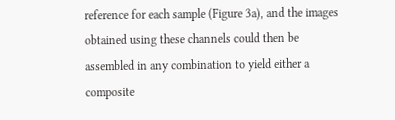reference for each sample (Figure 3a), and the images obtained using these channels could then be assembled in any combination to yield either a composite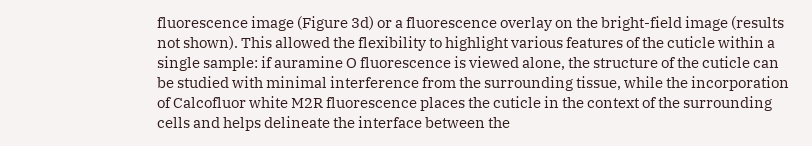fluorescence image (Figure 3d) or a fluorescence overlay on the bright-field image (results not shown). This allowed the flexibility to highlight various features of the cuticle within a single sample: if auramine O fluorescence is viewed alone, the structure of the cuticle can be studied with minimal interference from the surrounding tissue, while the incorporation of Calcofluor white M2R fluorescence places the cuticle in the context of the surrounding cells and helps delineate the interface between the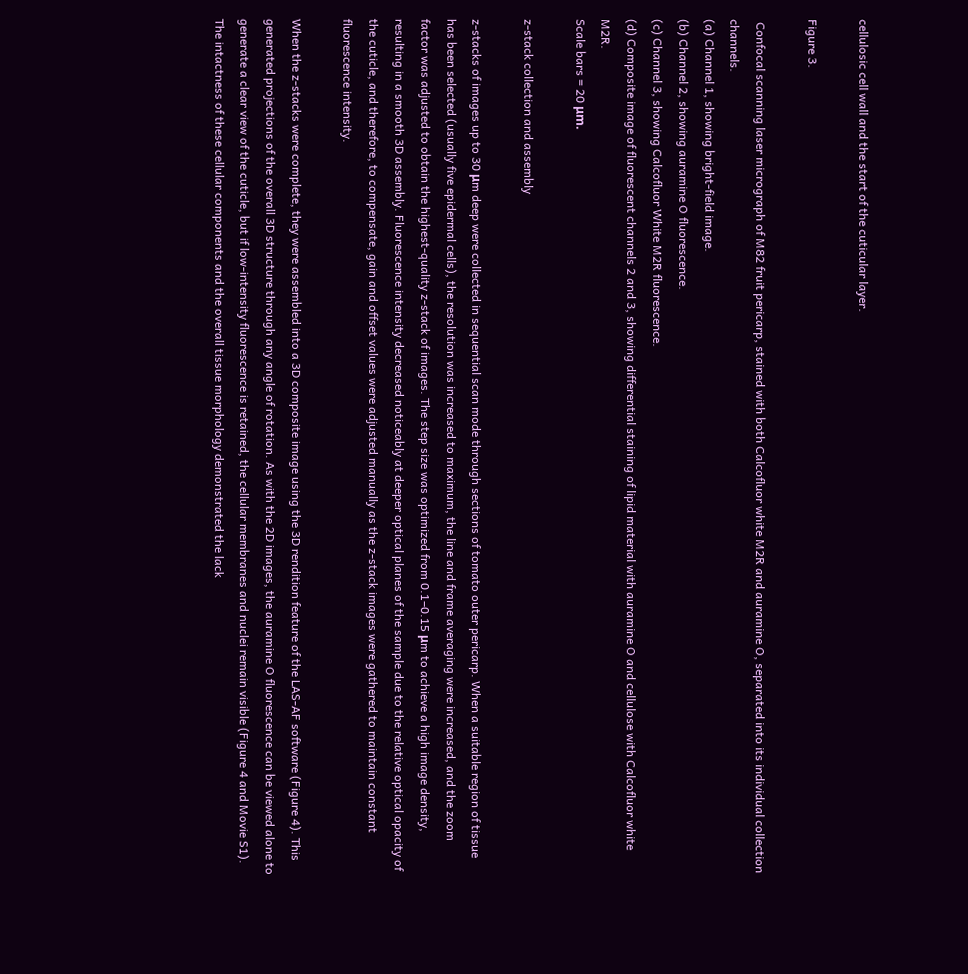cellulosic cell wall and the start of the cuticular layer.

Figure 3.

 Confocal scanning laser micrograph of M82 fruit pericarp, stained with both Calcofluor white M2R and auramine O, separated into its individual collection channels.
(a) Channel 1, showing bright-field image.
(b) Channel 2, showing auramine O fluorescence.
(c) Channel 3, showing Calcofluor White M2R fluorescence.
(d) Composite image of fluorescent channels 2 and 3, showing differential staining of lipid material with auramine O and cellulose with Calcofluor white M2R.
Scale bars = 20 μm.

z-stack collection and assembly

z-stacks of images up to 30 μm deep were collected in sequential scan mode through sections of tomato outer pericarp. When a suitable region of tissue has been selected (usually five epidermal cells), the resolution was increased to maximum, the line and frame averaging were increased, and the zoom factor was adjusted to obtain the highest-quality z-stack of images. The step size was optimized from 0.1–0.15 μm to achieve a high image density, resulting in a smooth 3D assembly. Fluorescence intensity decreased noticeably at deeper optical planes of the sample due to the relative optical opacity of the cuticle, and therefore, to compensate, gain and offset values were adjusted manually as the z-stack images were gathered to maintain constant fluorescence intensity.

When the z-stacks were complete, they were assembled into a 3D composite image using the 3D rendition feature of the LAS-AF software (Figure 4). This generated projections of the overall 3D structure through any angle of rotation. As with the 2D images, the auramine O fluorescence can be viewed alone to generate a clear view of the cuticle, but if low-intensity fluorescence is retained, the cellular membranes and nuclei remain visible (Figure 4 and Movie S1). The intactness of these cellular components and the overall tissue morphology demonstrated the lack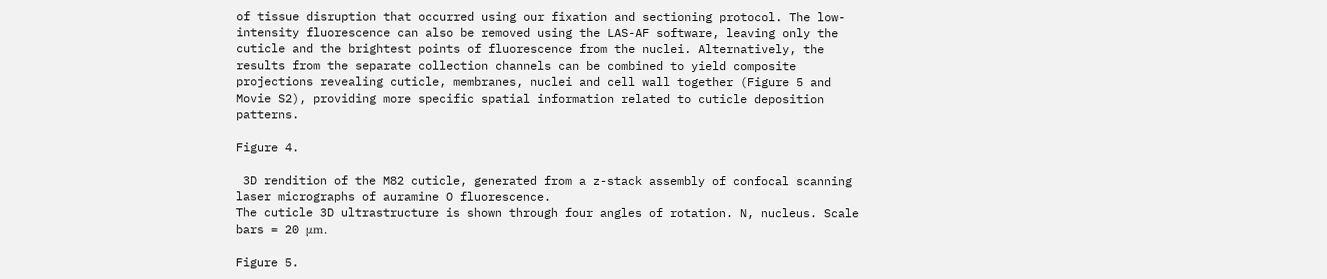of tissue disruption that occurred using our fixation and sectioning protocol. The low-intensity fluorescence can also be removed using the LAS-AF software, leaving only the cuticle and the brightest points of fluorescence from the nuclei. Alternatively, the results from the separate collection channels can be combined to yield composite projections revealing cuticle, membranes, nuclei and cell wall together (Figure 5 and Movie S2), providing more specific spatial information related to cuticle deposition patterns.

Figure 4.

 3D rendition of the M82 cuticle, generated from a z-stack assembly of confocal scanning laser micrographs of auramine O fluorescence.
The cuticle 3D ultrastructure is shown through four angles of rotation. N, nucleus. Scale bars = 20 μm.

Figure 5.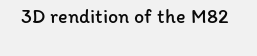3D rendition of the M82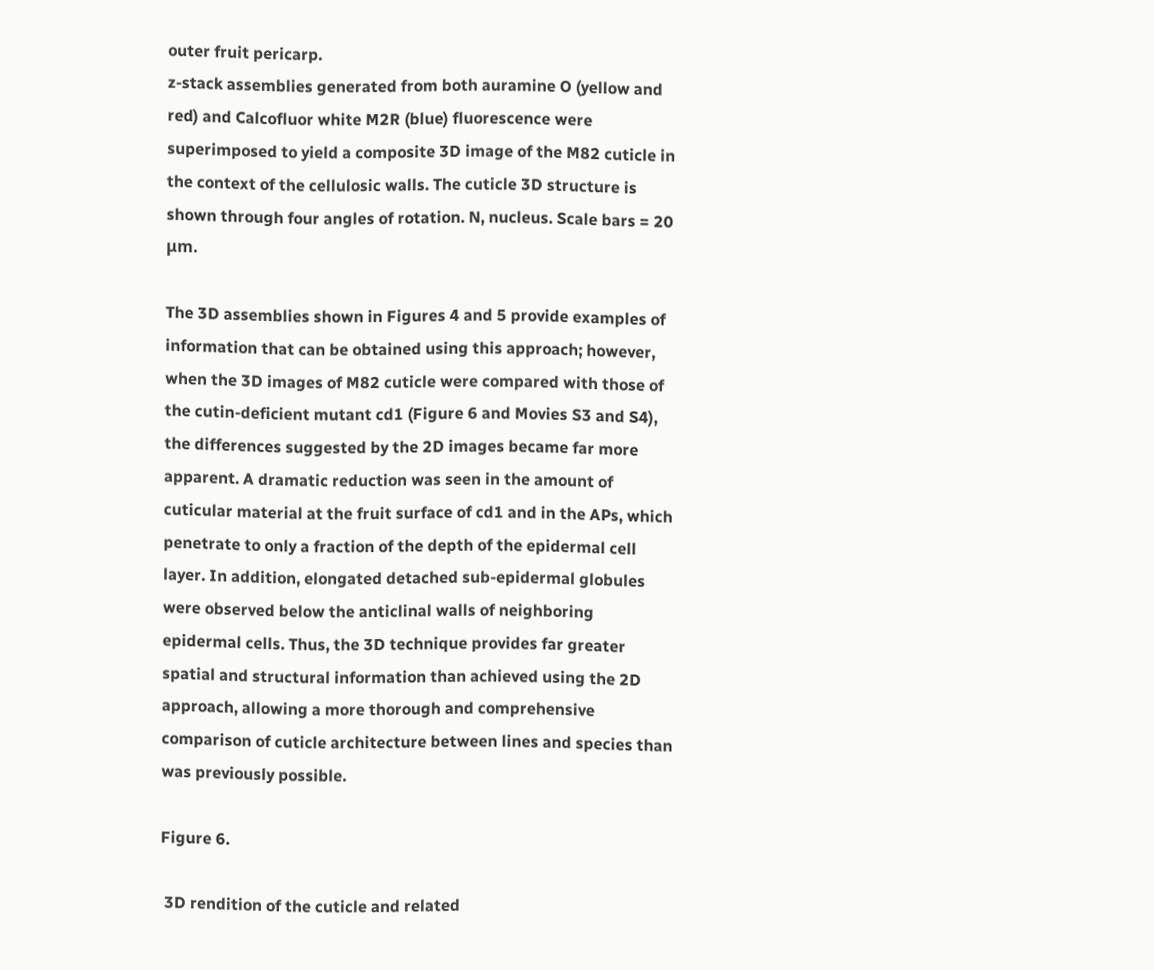outer fruit pericarp.
z-stack assemblies generated from both auramine O (yellow and red) and Calcofluor white M2R (blue) fluorescence were superimposed to yield a composite 3D image of the M82 cuticle in the context of the cellulosic walls. The cuticle 3D structure is shown through four angles of rotation. N, nucleus. Scale bars = 20 μm.

The 3D assemblies shown in Figures 4 and 5 provide examples of information that can be obtained using this approach; however, when the 3D images of M82 cuticle were compared with those of the cutin-deficient mutant cd1 (Figure 6 and Movies S3 and S4), the differences suggested by the 2D images became far more apparent. A dramatic reduction was seen in the amount of cuticular material at the fruit surface of cd1 and in the APs, which penetrate to only a fraction of the depth of the epidermal cell layer. In addition, elongated detached sub-epidermal globules were observed below the anticlinal walls of neighboring epidermal cells. Thus, the 3D technique provides far greater spatial and structural information than achieved using the 2D approach, allowing a more thorough and comprehensive comparison of cuticle architecture between lines and species than was previously possible.

Figure 6.

 3D rendition of the cuticle and related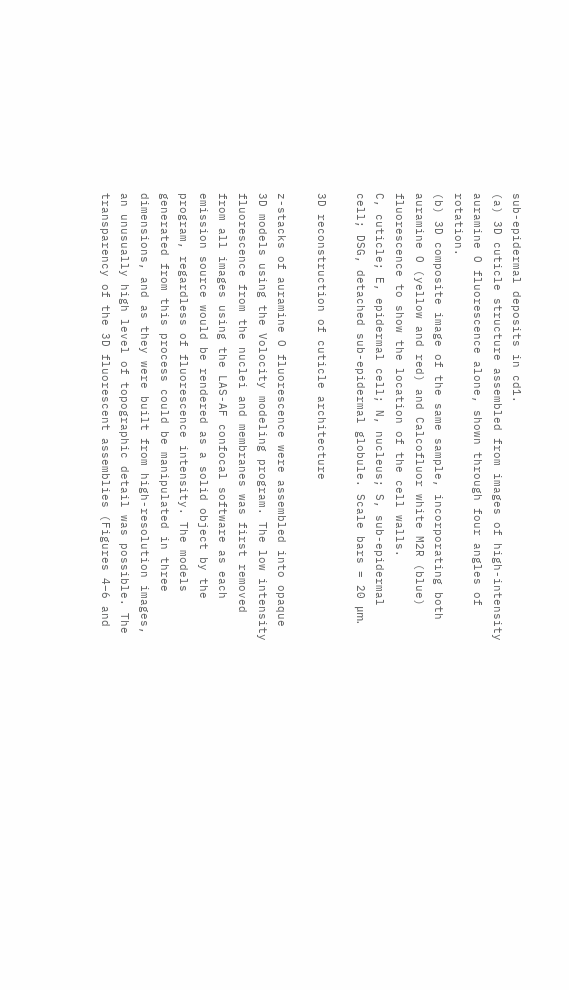sub-epidermal deposits in cd1.
(a) 3D cuticle structure assembled from images of high-intensity auramine O fluorescence alone, shown through four angles of rotation.
(b) 3D composite image of the same sample, incorporating both auramine O (yellow and red) and Calcofluor white M2R (blue) fluorescence to show the location of the cell walls.
C, cuticle; E, epidermal cell; N, nucleus; S, sub-epidermal cell; DSG, detached sub-epidermal globule. Scale bars = 20 μm.

3D reconstruction of cuticle architecture

z-stacks of auramine O fluorescence were assembled into opaque 3D models using the Volocity modeling program. The low intensity fluorescence from the nuclei and membranes was first removed from all images using the LAS-AF confocal software as each emission source would be rendered as a solid object by the program, regardless of fluorescence intensity. The models generated from this process could be manipulated in three dimensions, and as they were built from high-resolution images, an unusually high level of topographic detail was possible. The transparency of the 3D fluorescent assemblies (Figures 4–6 and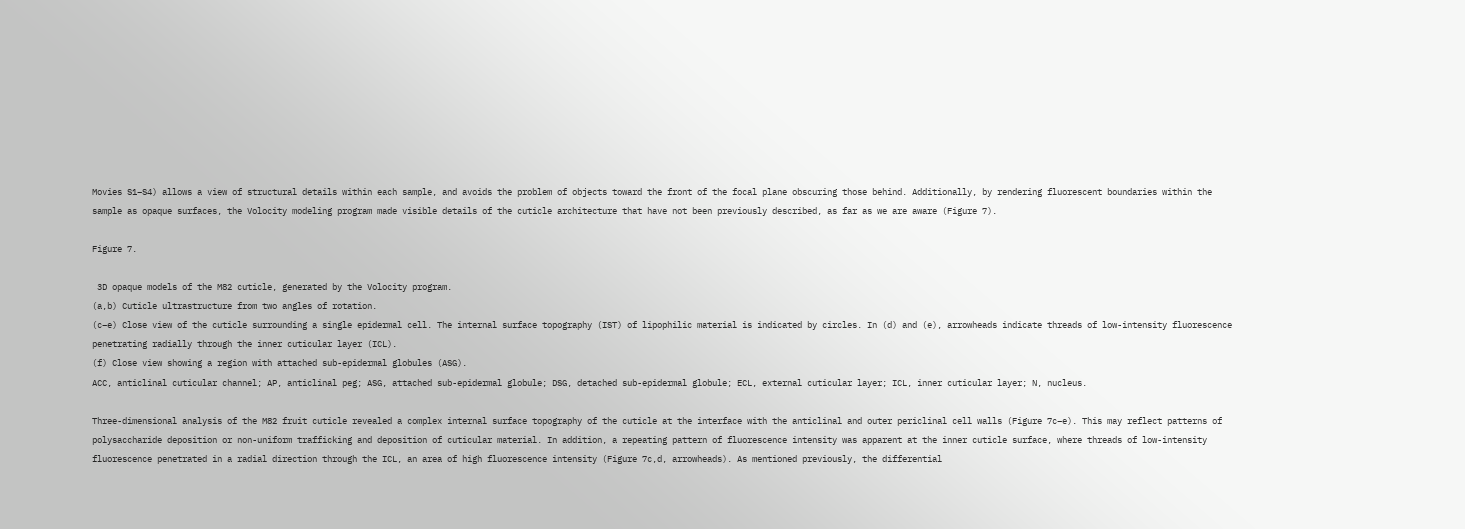Movies S1–S4) allows a view of structural details within each sample, and avoids the problem of objects toward the front of the focal plane obscuring those behind. Additionally, by rendering fluorescent boundaries within the sample as opaque surfaces, the Volocity modeling program made visible details of the cuticle architecture that have not been previously described, as far as we are aware (Figure 7).

Figure 7.

 3D opaque models of the M82 cuticle, generated by the Volocity program.
(a,b) Cuticle ultrastructure from two angles of rotation.
(c–e) Close view of the cuticle surrounding a single epidermal cell. The internal surface topography (IST) of lipophilic material is indicated by circles. In (d) and (e), arrowheads indicate threads of low-intensity fluorescence penetrating radially through the inner cuticular layer (ICL).
(f) Close view showing a region with attached sub-epidermal globules (ASG).
ACC, anticlinal cuticular channel; AP, anticlinal peg; ASG, attached sub-epidermal globule; DSG, detached sub-epidermal globule; ECL, external cuticular layer; ICL, inner cuticular layer; N, nucleus.

Three-dimensional analysis of the M82 fruit cuticle revealed a complex internal surface topography of the cuticle at the interface with the anticlinal and outer periclinal cell walls (Figure 7c–e). This may reflect patterns of polysaccharide deposition or non-uniform trafficking and deposition of cuticular material. In addition, a repeating pattern of fluorescence intensity was apparent at the inner cuticle surface, where threads of low-intensity fluorescence penetrated in a radial direction through the ICL, an area of high fluorescence intensity (Figure 7c,d, arrowheads). As mentioned previously, the differential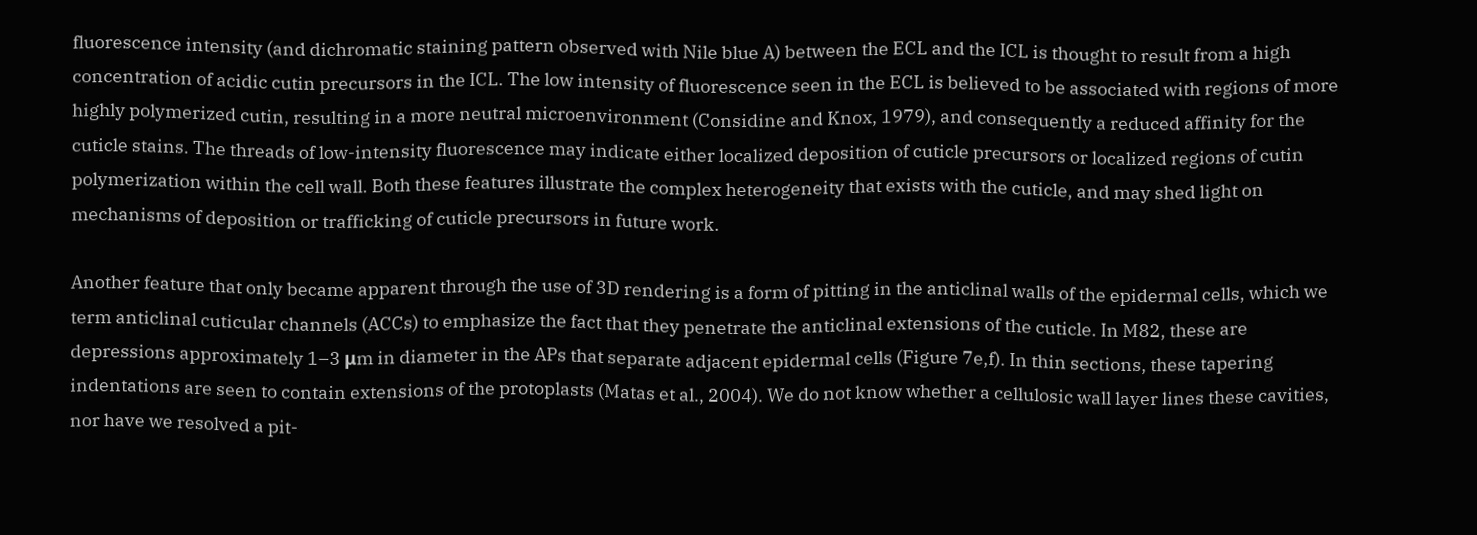fluorescence intensity (and dichromatic staining pattern observed with Nile blue A) between the ECL and the ICL is thought to result from a high concentration of acidic cutin precursors in the ICL. The low intensity of fluorescence seen in the ECL is believed to be associated with regions of more highly polymerized cutin, resulting in a more neutral microenvironment (Considine and Knox, 1979), and consequently a reduced affinity for the cuticle stains. The threads of low-intensity fluorescence may indicate either localized deposition of cuticle precursors or localized regions of cutin polymerization within the cell wall. Both these features illustrate the complex heterogeneity that exists with the cuticle, and may shed light on mechanisms of deposition or trafficking of cuticle precursors in future work.

Another feature that only became apparent through the use of 3D rendering is a form of pitting in the anticlinal walls of the epidermal cells, which we term anticlinal cuticular channels (ACCs) to emphasize the fact that they penetrate the anticlinal extensions of the cuticle. In M82, these are depressions approximately 1–3 μm in diameter in the APs that separate adjacent epidermal cells (Figure 7e,f). In thin sections, these tapering indentations are seen to contain extensions of the protoplasts (Matas et al., 2004). We do not know whether a cellulosic wall layer lines these cavities, nor have we resolved a pit-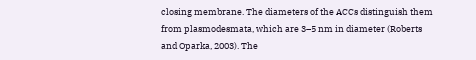closing membrane. The diameters of the ACCs distinguish them from plasmodesmata, which are 3–5 nm in diameter (Roberts and Oparka, 2003). The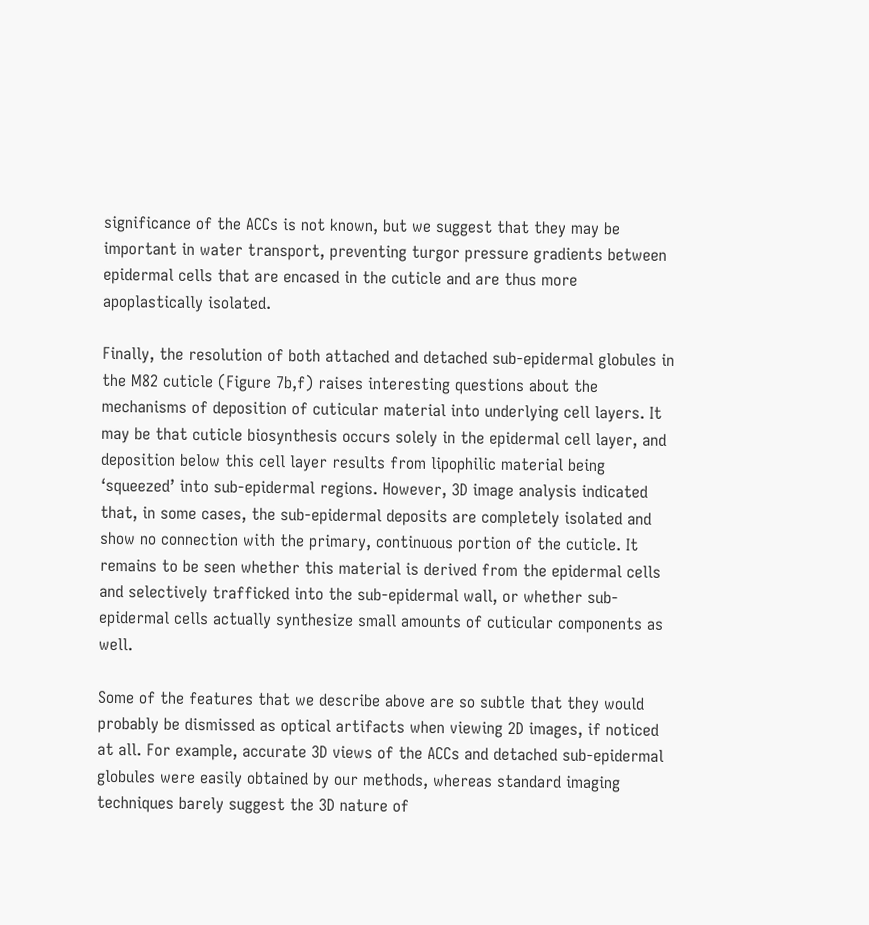significance of the ACCs is not known, but we suggest that they may be important in water transport, preventing turgor pressure gradients between epidermal cells that are encased in the cuticle and are thus more apoplastically isolated.

Finally, the resolution of both attached and detached sub-epidermal globules in the M82 cuticle (Figure 7b,f) raises interesting questions about the mechanisms of deposition of cuticular material into underlying cell layers. It may be that cuticle biosynthesis occurs solely in the epidermal cell layer, and deposition below this cell layer results from lipophilic material being ‘squeezed’ into sub-epidermal regions. However, 3D image analysis indicated that, in some cases, the sub-epidermal deposits are completely isolated and show no connection with the primary, continuous portion of the cuticle. It remains to be seen whether this material is derived from the epidermal cells and selectively trafficked into the sub-epidermal wall, or whether sub-epidermal cells actually synthesize small amounts of cuticular components as well.

Some of the features that we describe above are so subtle that they would probably be dismissed as optical artifacts when viewing 2D images, if noticed at all. For example, accurate 3D views of the ACCs and detached sub-epidermal globules were easily obtained by our methods, whereas standard imaging techniques barely suggest the 3D nature of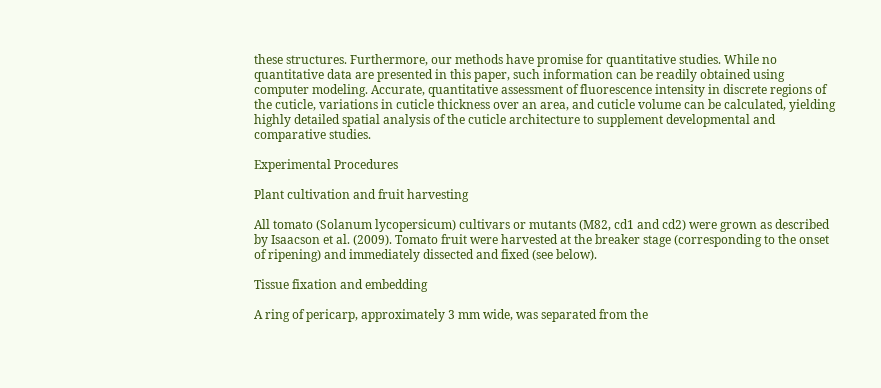these structures. Furthermore, our methods have promise for quantitative studies. While no quantitative data are presented in this paper, such information can be readily obtained using computer modeling. Accurate, quantitative assessment of fluorescence intensity in discrete regions of the cuticle, variations in cuticle thickness over an area, and cuticle volume can be calculated, yielding highly detailed spatial analysis of the cuticle architecture to supplement developmental and comparative studies.

Experimental Procedures

Plant cultivation and fruit harvesting

All tomato (Solanum lycopersicum) cultivars or mutants (M82, cd1 and cd2) were grown as described by Isaacson et al. (2009). Tomato fruit were harvested at the breaker stage (corresponding to the onset of ripening) and immediately dissected and fixed (see below).

Tissue fixation and embedding

A ring of pericarp, approximately 3 mm wide, was separated from the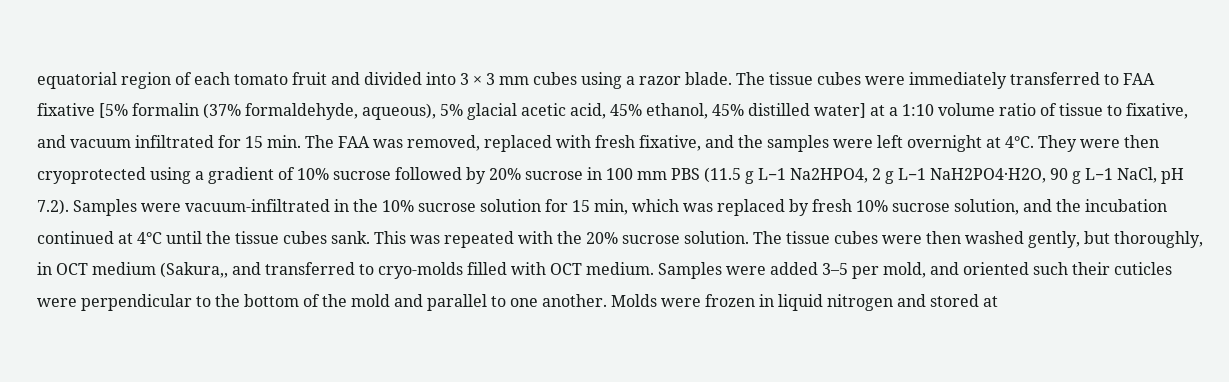equatorial region of each tomato fruit and divided into 3 × 3 mm cubes using a razor blade. The tissue cubes were immediately transferred to FAA fixative [5% formalin (37% formaldehyde, aqueous), 5% glacial acetic acid, 45% ethanol, 45% distilled water] at a 1:10 volume ratio of tissue to fixative, and vacuum infiltrated for 15 min. The FAA was removed, replaced with fresh fixative, and the samples were left overnight at 4°C. They were then cryoprotected using a gradient of 10% sucrose followed by 20% sucrose in 100 mm PBS (11.5 g L−1 Na2HPO4, 2 g L−1 NaH2PO4·H2O, 90 g L−1 NaCl, pH 7.2). Samples were vacuum-infiltrated in the 10% sucrose solution for 15 min, which was replaced by fresh 10% sucrose solution, and the incubation continued at 4°C until the tissue cubes sank. This was repeated with the 20% sucrose solution. The tissue cubes were then washed gently, but thoroughly, in OCT medium (Sakura,, and transferred to cryo-molds filled with OCT medium. Samples were added 3–5 per mold, and oriented such their cuticles were perpendicular to the bottom of the mold and parallel to one another. Molds were frozen in liquid nitrogen and stored at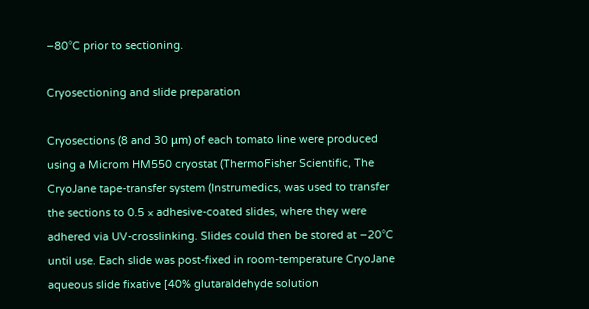−80°C prior to sectioning.

Cryosectioning and slide preparation

Cryosections (8 and 30 μm) of each tomato line were produced using a Microm HM550 cryostat (ThermoFisher Scientific, The CryoJane tape-transfer system (Instrumedics, was used to transfer the sections to 0.5 × adhesive-coated slides, where they were adhered via UV-crosslinking. Slides could then be stored at −20°C until use. Each slide was post-fixed in room-temperature CryoJane aqueous slide fixative [40% glutaraldehyde solution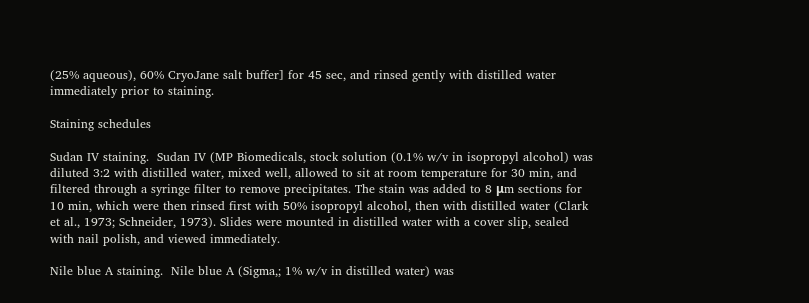(25% aqueous), 60% CryoJane salt buffer] for 45 sec, and rinsed gently with distilled water immediately prior to staining.

Staining schedules

Sudan IV staining.  Sudan IV (MP Biomedicals, stock solution (0.1% w/v in isopropyl alcohol) was diluted 3:2 with distilled water, mixed well, allowed to sit at room temperature for 30 min, and filtered through a syringe filter to remove precipitates. The stain was added to 8 μm sections for 10 min, which were then rinsed first with 50% isopropyl alcohol, then with distilled water (Clark et al., 1973; Schneider, 1973). Slides were mounted in distilled water with a cover slip, sealed with nail polish, and viewed immediately.

Nile blue A staining.  Nile blue A (Sigma,; 1% w/v in distilled water) was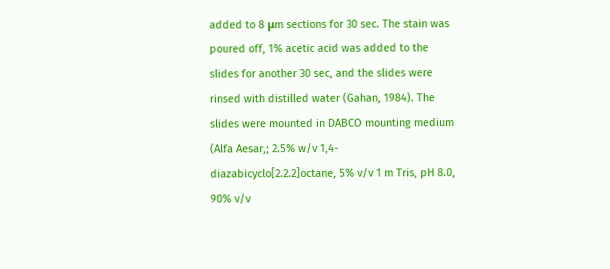added to 8 μm sections for 30 sec. The stain was poured off, 1% acetic acid was added to the slides for another 30 sec, and the slides were rinsed with distilled water (Gahan, 1984). The slides were mounted in DABCO mounting medium (Alfa Aesar,; 2.5% w/v 1,4-diazabicyclo[2.2.2]octane, 5% v/v 1 m Tris, pH 8.0, 90% v/v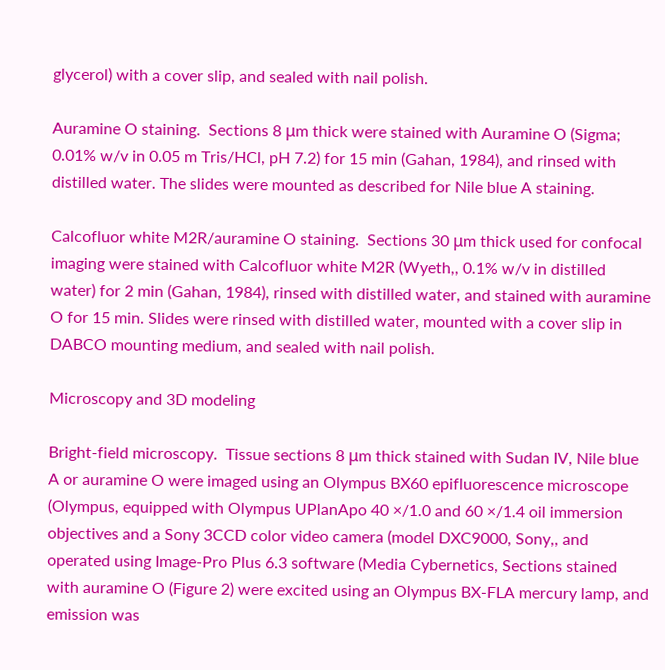glycerol) with a cover slip, and sealed with nail polish.

Auramine O staining.  Sections 8 μm thick were stained with Auramine O (Sigma; 0.01% w/v in 0.05 m Tris/HCl, pH 7.2) for 15 min (Gahan, 1984), and rinsed with distilled water. The slides were mounted as described for Nile blue A staining.

Calcofluor white M2R/auramine O staining.  Sections 30 μm thick used for confocal imaging were stained with Calcofluor white M2R (Wyeth,, 0.1% w/v in distilled water) for 2 min (Gahan, 1984), rinsed with distilled water, and stained with auramine O for 15 min. Slides were rinsed with distilled water, mounted with a cover slip in DABCO mounting medium, and sealed with nail polish.

Microscopy and 3D modeling

Bright-field microscopy.  Tissue sections 8 μm thick stained with Sudan IV, Nile blue A or auramine O were imaged using an Olympus BX60 epifluorescence microscope (Olympus, equipped with Olympus UPlanApo 40 ×/1.0 and 60 ×/1.4 oil immersion objectives and a Sony 3CCD color video camera (model DXC9000, Sony,, and operated using Image-Pro Plus 6.3 software (Media Cybernetics, Sections stained with auramine O (Figure 2) were excited using an Olympus BX-FLA mercury lamp, and emission was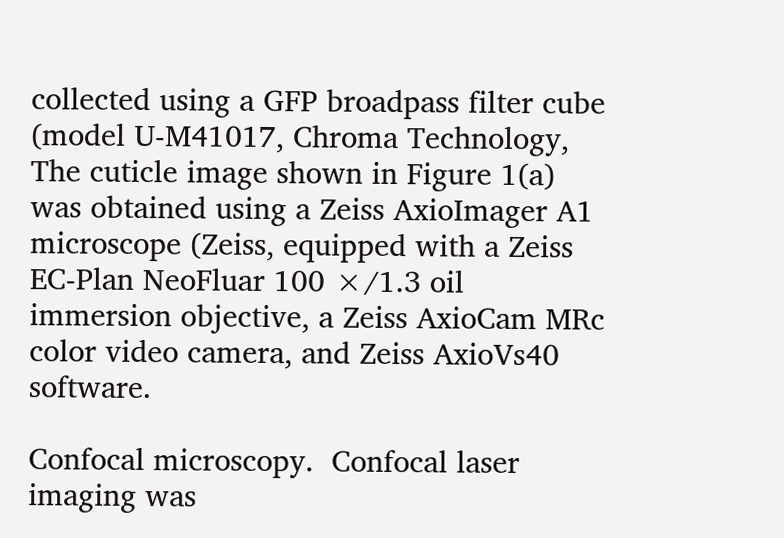collected using a GFP broadpass filter cube (model U-M41017, Chroma Technology, The cuticle image shown in Figure 1(a) was obtained using a Zeiss AxioImager A1 microscope (Zeiss, equipped with a Zeiss EC-Plan NeoFluar 100 ×/1.3 oil immersion objective, a Zeiss AxioCam MRc color video camera, and Zeiss AxioVs40 software.

Confocal microscopy.  Confocal laser imaging was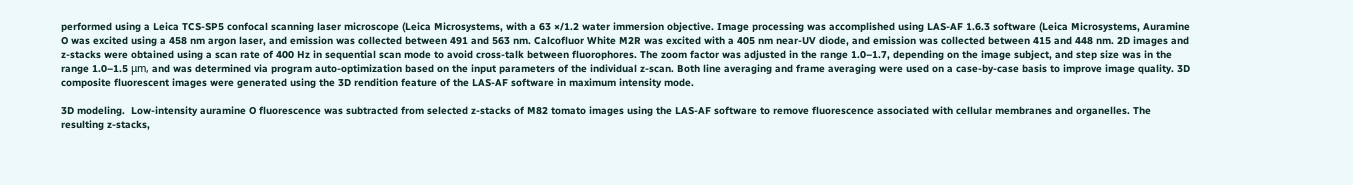performed using a Leica TCS-SP5 confocal scanning laser microscope (Leica Microsystems, with a 63 ×/1.2 water immersion objective. Image processing was accomplished using LAS-AF 1.6.3 software (Leica Microsystems, Auramine O was excited using a 458 nm argon laser, and emission was collected between 491 and 563 nm. Calcofluor White M2R was excited with a 405 nm near-UV diode, and emission was collected between 415 and 448 nm. 2D images and z-stacks were obtained using a scan rate of 400 Hz in sequential scan mode to avoid cross-talk between fluorophores. The zoom factor was adjusted in the range 1.0–1.7, depending on the image subject, and step size was in the range 1.0–1.5 μm, and was determined via program auto-optimization based on the input parameters of the individual z-scan. Both line averaging and frame averaging were used on a case-by-case basis to improve image quality. 3D composite fluorescent images were generated using the 3D rendition feature of the LAS-AF software in maximum intensity mode.

3D modeling.  Low-intensity auramine O fluorescence was subtracted from selected z-stacks of M82 tomato images using the LAS-AF software to remove fluorescence associated with cellular membranes and organelles. The resulting z-stacks,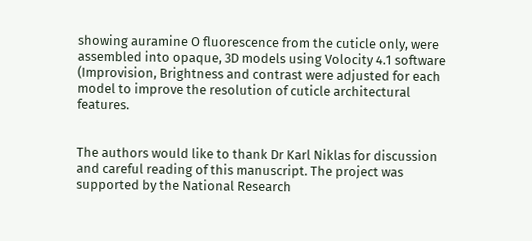showing auramine O fluorescence from the cuticle only, were assembled into opaque, 3D models using Volocity 4.1 software (Improvision, Brightness and contrast were adjusted for each model to improve the resolution of cuticle architectural features.


The authors would like to thank Dr Karl Niklas for discussion and careful reading of this manuscript. The project was supported by the National Research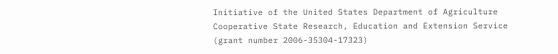Initiative of the United States Department of Agriculture Cooperative State Research, Education and Extension Service (grant number 2006-35304-17323)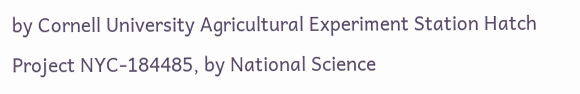by Cornell University Agricultural Experiment Station Hatch Project NYC-184485, by National Science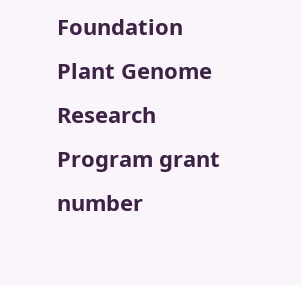Foundation Plant Genome Research Program grant number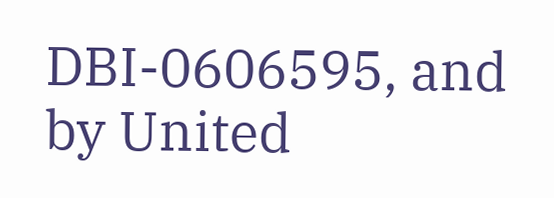DBI-0606595, and by United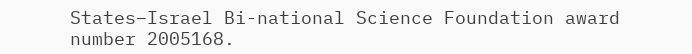States–Israel Bi-national Science Foundation award number 2005168.